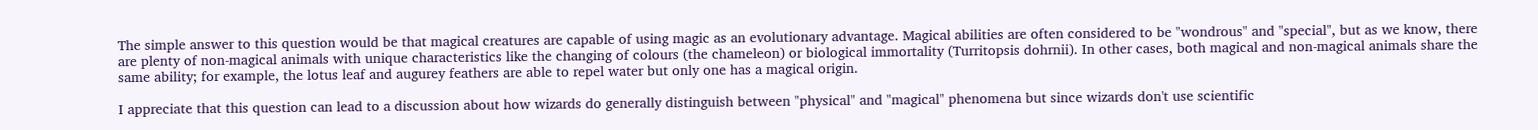The simple answer to this question would be that magical creatures are capable of using magic as an evolutionary advantage. Magical abilities are often considered to be "wondrous" and "special", but as we know, there are plenty of non-magical animals with unique characteristics like the changing of colours (the chameleon) or biological immortality (Turritopsis dohrnii). In other cases, both magical and non-magical animals share the same ability; for example, the lotus leaf and augurey feathers are able to repel water but only one has a magical origin.

I appreciate that this question can lead to a discussion about how wizards do generally distinguish between "physical" and "magical" phenomena but since wizards don't use scientific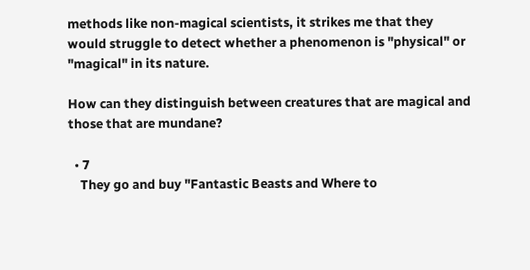methods like non-magical scientists, it strikes me that they would struggle to detect whether a phenomenon is "physical" or "magical" in its nature.

How can they distinguish between creatures that are magical and those that are mundane?

  • 7
    They go and buy "Fantastic Beasts and Where to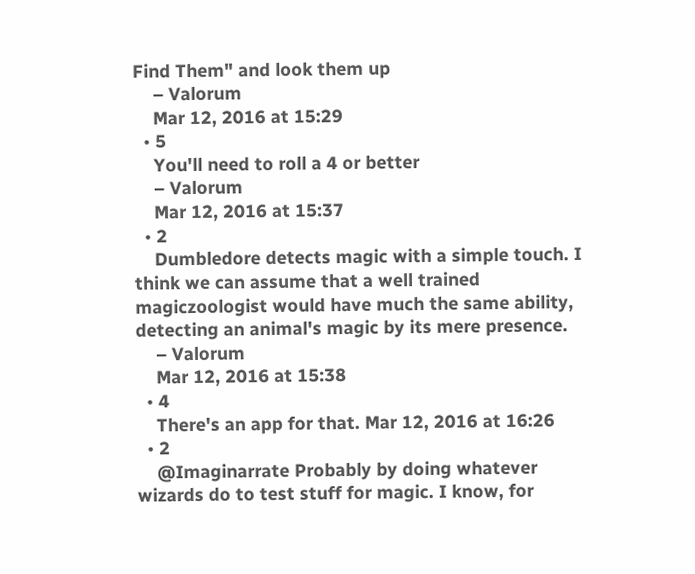Find Them" and look them up
    – Valorum
    Mar 12, 2016 at 15:29
  • 5
    You'll need to roll a 4 or better
    – Valorum
    Mar 12, 2016 at 15:37
  • 2
    Dumbledore detects magic with a simple touch. I think we can assume that a well trained magiczoologist would have much the same ability, detecting an animal's magic by its mere presence.
    – Valorum
    Mar 12, 2016 at 15:38
  • 4
    There's an app for that. Mar 12, 2016 at 16:26
  • 2
    @Imaginarrate Probably by doing whatever wizards do to test stuff for magic. I know, for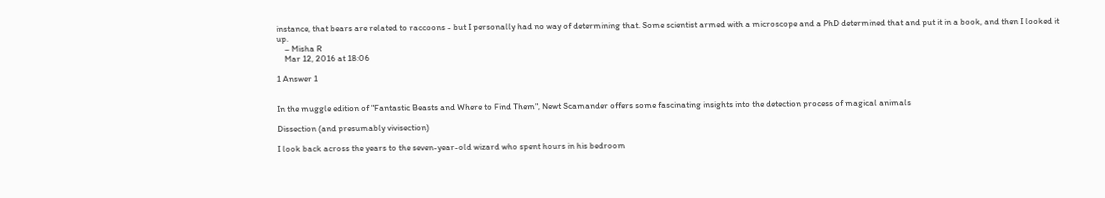instance, that bears are related to raccoons - but I personally had no way of determining that. Some scientist armed with a microscope and a PhD determined that and put it in a book, and then I looked it up.
    – Misha R
    Mar 12, 2016 at 18:06

1 Answer 1


In the muggle edition of "Fantastic Beasts and Where to Find Them", Newt Scamander offers some fascinating insights into the detection process of magical animals

Dissection (and presumably vivisection)

I look back across the years to the seven-year-old wizard who spent hours in his bedroom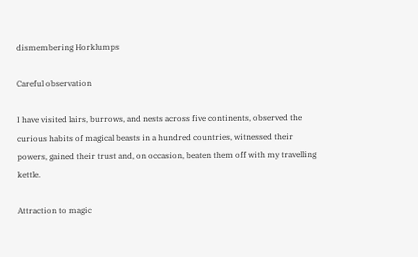dismembering Horklumps

Careful observation

I have visited lairs, burrows, and nests across five continents, observed the curious habits of magical beasts in a hundred countries, witnessed their powers, gained their trust and, on occasion, beaten them off with my travelling kettle.

Attraction to magic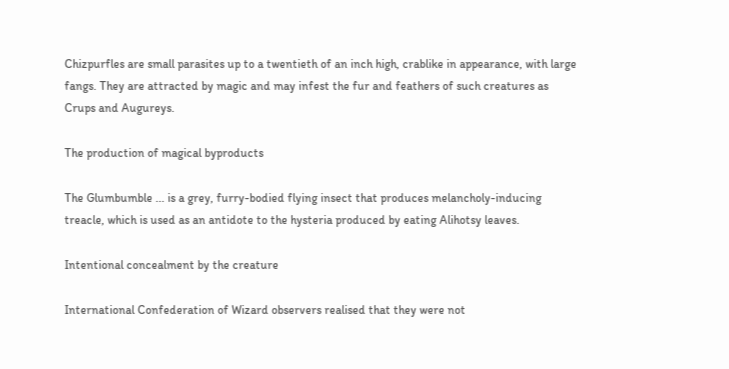Chizpurfles are small parasites up to a twentieth of an inch high, crablike in appearance, with large fangs. They are attracted by magic and may infest the fur and feathers of such creatures as Crups and Augureys.

The production of magical byproducts

The Glumbumble ... is a grey, furry-bodied flying insect that produces melancholy-inducing treacle, which is used as an antidote to the hysteria produced by eating Alihotsy leaves.

Intentional concealment by the creature

International Confederation of Wizard observers realised that they were not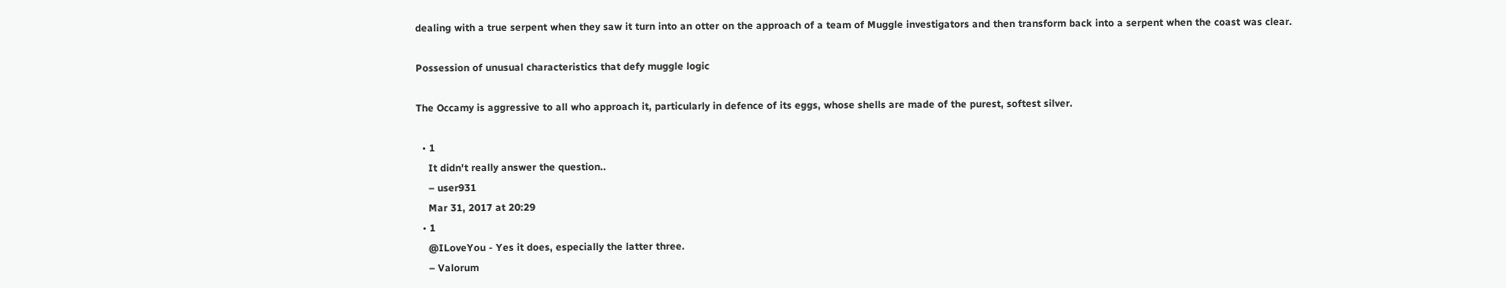dealing with a true serpent when they saw it turn into an otter on the approach of a team of Muggle investigators and then transform back into a serpent when the coast was clear.

Possession of unusual characteristics that defy muggle logic

The Occamy is aggressive to all who approach it, particularly in defence of its eggs, whose shells are made of the purest, softest silver.

  • 1
    It didn't really answer the question..
    – user931
    Mar 31, 2017 at 20:29
  • 1
    @ILoveYou - Yes it does, especially the latter three.
    – Valorum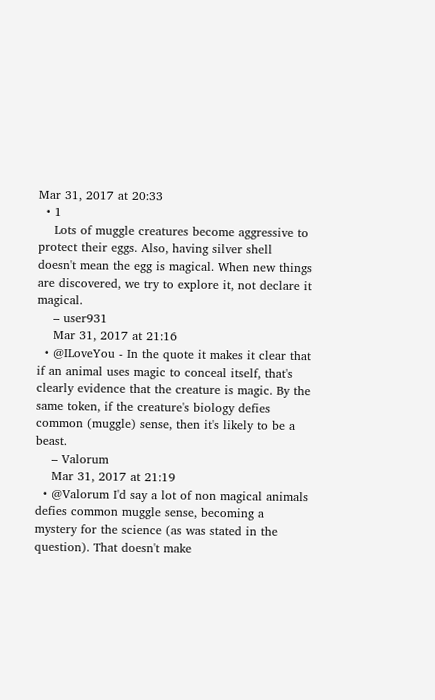Mar 31, 2017 at 20:33
  • 1
    Lots of muggle creatures become aggressive to protect their eggs. Also, having silver shell doesn't mean the egg is magical. When new things are discovered, we try to explore it, not declare it magical.
    – user931
    Mar 31, 2017 at 21:16
  • @ILoveYou - In the quote it makes it clear that if an animal uses magic to conceal itself, that's clearly evidence that the creature is magic. By the same token, if the creature's biology defies common (muggle) sense, then it's likely to be a beast.
    – Valorum
    Mar 31, 2017 at 21:19
  • @Valorum I'd say a lot of non magical animals defies common muggle sense, becoming a mystery for the science (as was stated in the question). That doesn't make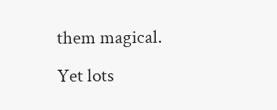them magical. Yet lots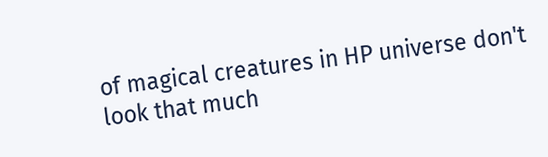of magical creatures in HP universe don't look that much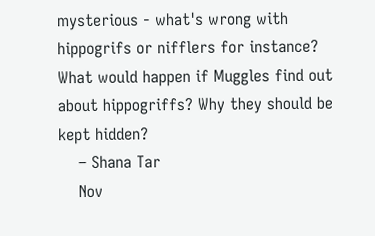mysterious - what's wrong with hippogrifs or nifflers for instance? What would happen if Muggles find out about hippogriffs? Why they should be kept hidden?
    – Shana Tar
    Nov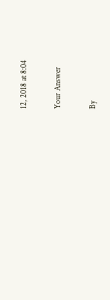12, 2018 at 8:04

Your Answer

By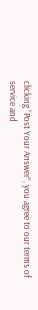clicking “Post Your Answer”, you agree to our terms of service and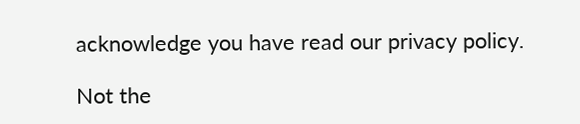acknowledge you have read our privacy policy.

Not the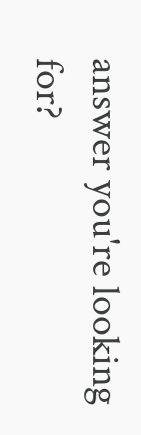answer you're looking for?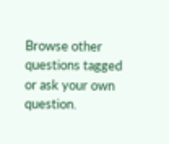Browse other questions tagged or ask your own question.